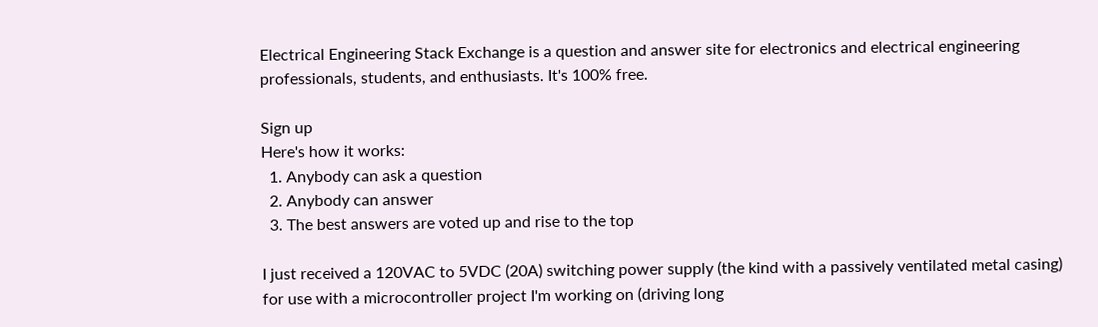Electrical Engineering Stack Exchange is a question and answer site for electronics and electrical engineering professionals, students, and enthusiasts. It's 100% free.

Sign up
Here's how it works:
  1. Anybody can ask a question
  2. Anybody can answer
  3. The best answers are voted up and rise to the top

I just received a 120VAC to 5VDC (20A) switching power supply (the kind with a passively ventilated metal casing) for use with a microcontroller project I'm working on (driving long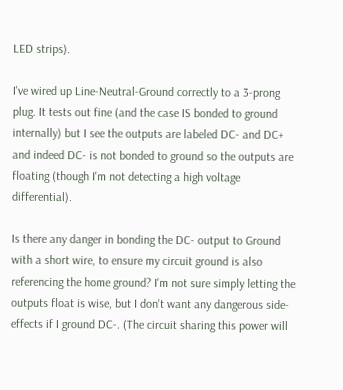LED strips).

I've wired up Line-Neutral-Ground correctly to a 3-prong plug. It tests out fine (and the case IS bonded to ground internally) but I see the outputs are labeled DC- and DC+ and indeed DC- is not bonded to ground so the outputs are floating (though I'm not detecting a high voltage differential).

Is there any danger in bonding the DC- output to Ground with a short wire, to ensure my circuit ground is also referencing the home ground? I'm not sure simply letting the outputs float is wise, but I don't want any dangerous side-effects if I ground DC-. (The circuit sharing this power will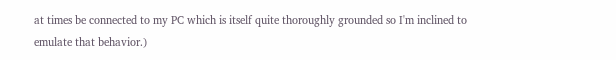at times be connected to my PC which is itself quite thoroughly grounded so I'm inclined to emulate that behavior.)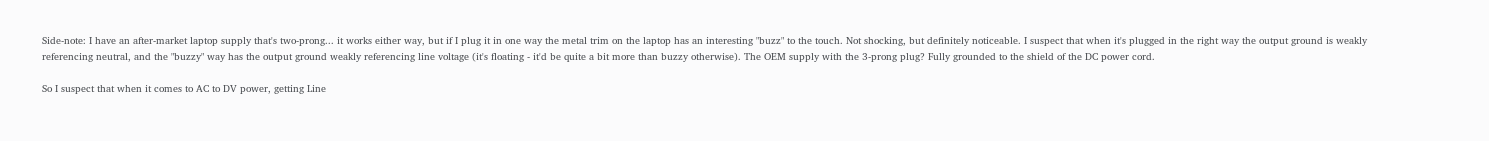Side-note: I have an after-market laptop supply that's two-prong... it works either way, but if I plug it in one way the metal trim on the laptop has an interesting "buzz" to the touch. Not shocking, but definitely noticeable. I suspect that when it's plugged in the right way the output ground is weakly referencing neutral, and the "buzzy" way has the output ground weakly referencing line voltage (it's floating - it'd be quite a bit more than buzzy otherwise). The OEM supply with the 3-prong plug? Fully grounded to the shield of the DC power cord.

So I suspect that when it comes to AC to DV power, getting Line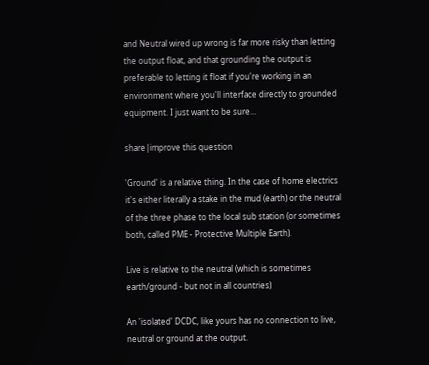and Neutral wired up wrong is far more risky than letting the output float, and that grounding the output is preferable to letting it float if you're working in an environment where you'll interface directly to grounded equipment. I just want to be sure...

share|improve this question

'Ground' is a relative thing. In the case of home electrics it's either literally a stake in the mud (earth) or the neutral of the three phase to the local sub station (or sometimes both, called PME - Protective Multiple Earth).

Live is relative to the neutral (which is sometimes earth/ground - but not in all countries)

An 'isolated' DCDC, like yours has no connection to live, neutral or ground at the output.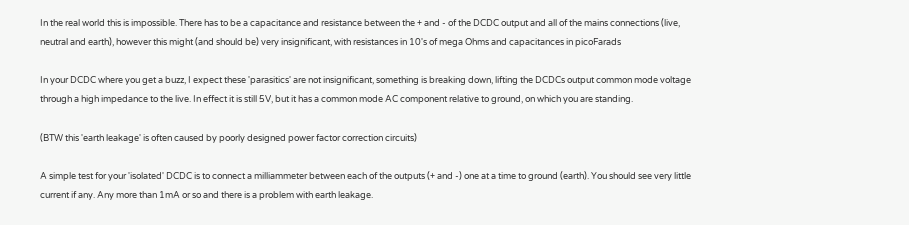In the real world this is impossible. There has to be a capacitance and resistance between the + and - of the DCDC output and all of the mains connections (live, neutral and earth), however this might (and should be) very insignificant, with resistances in 10's of mega Ohms and capacitances in picoFarads

In your DCDC where you get a buzz, I expect these 'parasitics' are not insignificant, something is breaking down, lifting the DCDCs output common mode voltage through a high impedance to the live. In effect it is still 5V, but it has a common mode AC component relative to ground, on which you are standing.

(BTW this 'earth leakage' is often caused by poorly designed power factor correction circuits)

A simple test for your 'isolated' DCDC is to connect a milliammeter between each of the outputs (+ and -) one at a time to ground (earth). You should see very little current if any. Any more than 1mA or so and there is a problem with earth leakage.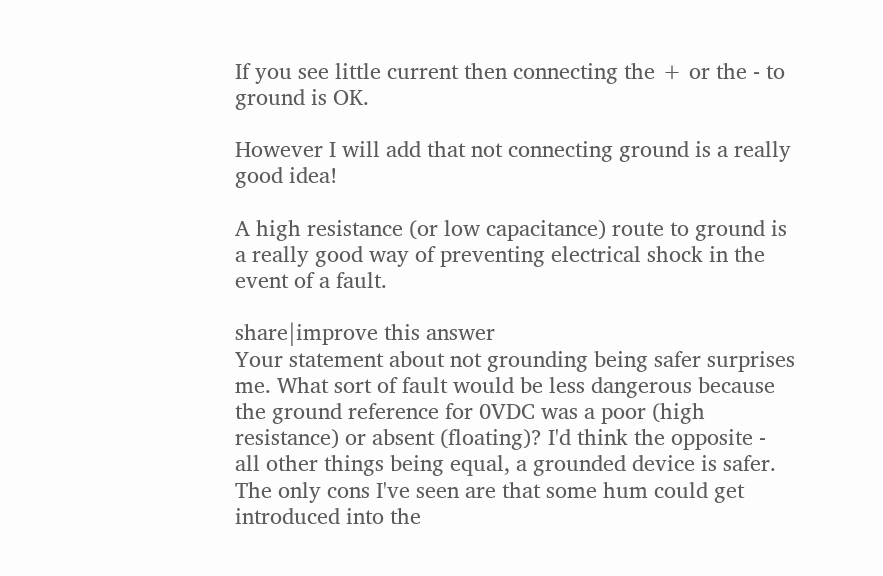If you see little current then connecting the + or the - to ground is OK.

However I will add that not connecting ground is a really good idea!

A high resistance (or low capacitance) route to ground is a really good way of preventing electrical shock in the event of a fault.

share|improve this answer
Your statement about not grounding being safer surprises me. What sort of fault would be less dangerous because the ground reference for 0VDC was a poor (high resistance) or absent (floating)? I'd think the opposite - all other things being equal, a grounded device is safer. The only cons I've seen are that some hum could get introduced into the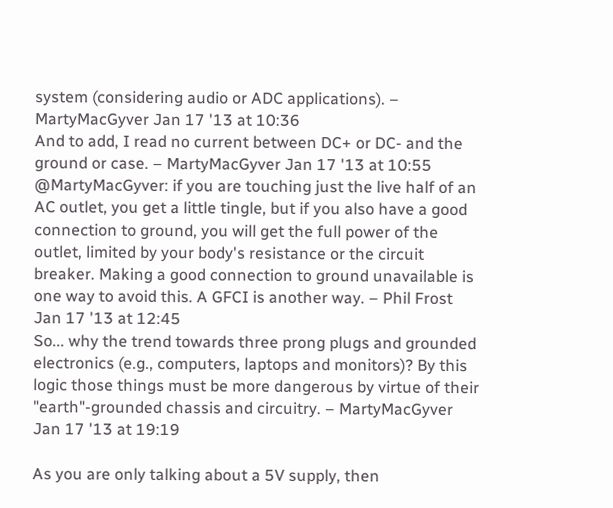system (considering audio or ADC applications). – MartyMacGyver Jan 17 '13 at 10:36
And to add, I read no current between DC+ or DC- and the ground or case. – MartyMacGyver Jan 17 '13 at 10:55
@MartyMacGyver: if you are touching just the live half of an AC outlet, you get a little tingle, but if you also have a good connection to ground, you will get the full power of the outlet, limited by your body's resistance or the circuit breaker. Making a good connection to ground unavailable is one way to avoid this. A GFCI is another way. – Phil Frost Jan 17 '13 at 12:45
So... why the trend towards three prong plugs and grounded electronics (e.g., computers, laptops and monitors)? By this logic those things must be more dangerous by virtue of their "earth"-grounded chassis and circuitry. – MartyMacGyver Jan 17 '13 at 19:19

As you are only talking about a 5V supply, then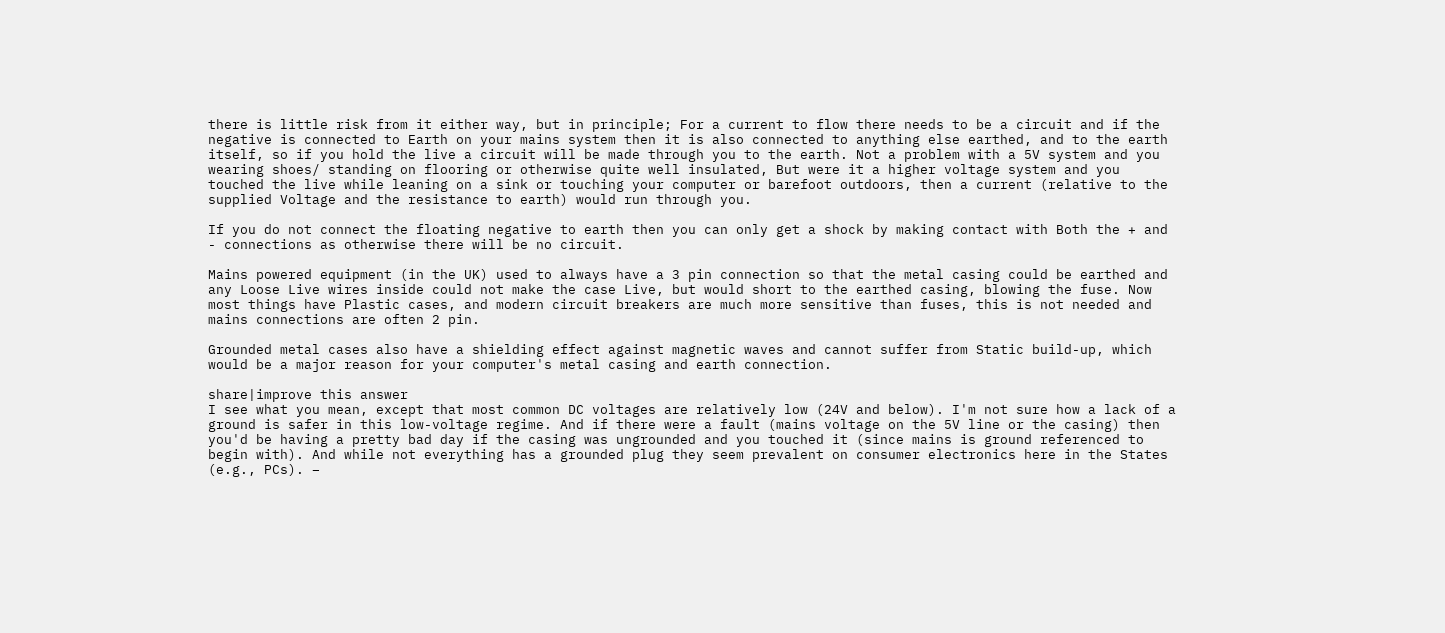there is little risk from it either way, but in principle; For a current to flow there needs to be a circuit and if the negative is connected to Earth on your mains system then it is also connected to anything else earthed, and to the earth itself, so if you hold the live a circuit will be made through you to the earth. Not a problem with a 5V system and you wearing shoes/ standing on flooring or otherwise quite well insulated, But were it a higher voltage system and you touched the live while leaning on a sink or touching your computer or barefoot outdoors, then a current (relative to the supplied Voltage and the resistance to earth) would run through you.

If you do not connect the floating negative to earth then you can only get a shock by making contact with Both the + and - connections as otherwise there will be no circuit.

Mains powered equipment (in the UK) used to always have a 3 pin connection so that the metal casing could be earthed and any Loose Live wires inside could not make the case Live, but would short to the earthed casing, blowing the fuse. Now most things have Plastic cases, and modern circuit breakers are much more sensitive than fuses, this is not needed and mains connections are often 2 pin.

Grounded metal cases also have a shielding effect against magnetic waves and cannot suffer from Static build-up, which would be a major reason for your computer's metal casing and earth connection.

share|improve this answer
I see what you mean, except that most common DC voltages are relatively low (24V and below). I'm not sure how a lack of a ground is safer in this low-voltage regime. And if there were a fault (mains voltage on the 5V line or the casing) then you'd be having a pretty bad day if the casing was ungrounded and you touched it (since mains is ground referenced to begin with). And while not everything has a grounded plug they seem prevalent on consumer electronics here in the States (e.g., PCs). –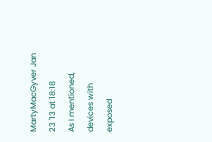MartyMacGyver Jan 23 '13 at 18:18
As I mentioned, devices with exposed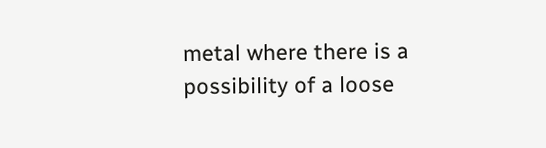metal where there is a possibility of a loose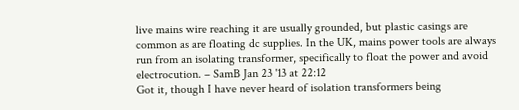live mains wire reaching it are usually grounded, but plastic casings are common as are floating dc supplies. In the UK, mains power tools are always run from an isolating transformer, specifically to float the power and avoid electrocution. – SamB Jan 23 '13 at 22:12
Got it, though I have never heard of isolation transformers being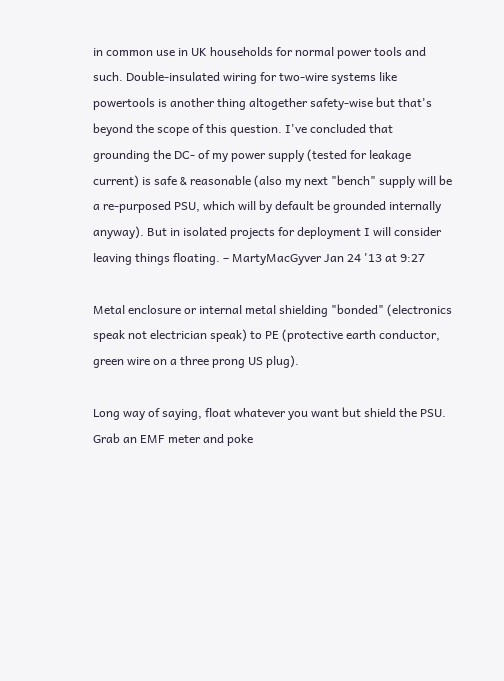in common use in UK households for normal power tools and such. Double-insulated wiring for two-wire systems like powertools is another thing altogether safety-wise but that's beyond the scope of this question. I've concluded that grounding the DC- of my power supply (tested for leakage current) is safe & reasonable (also my next "bench" supply will be a re-purposed PSU, which will by default be grounded internally anyway). But in isolated projects for deployment I will consider leaving things floating. – MartyMacGyver Jan 24 '13 at 9:27

Metal enclosure or internal metal shielding "bonded" (electronics speak not electrician speak) to PE (protective earth conductor, green wire on a three prong US plug).

Long way of saying, float whatever you want but shield the PSU. Grab an EMF meter and poke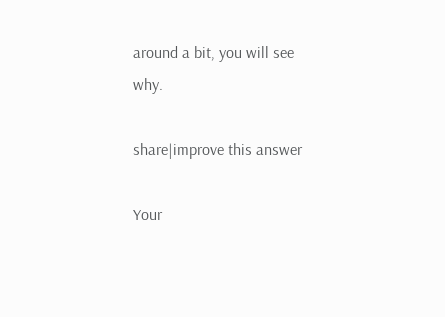around a bit, you will see why.

share|improve this answer

Your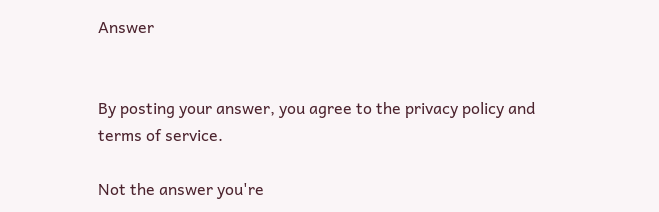Answer


By posting your answer, you agree to the privacy policy and terms of service.

Not the answer you're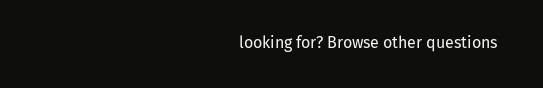looking for? Browse other questions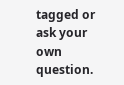tagged or ask your own question.